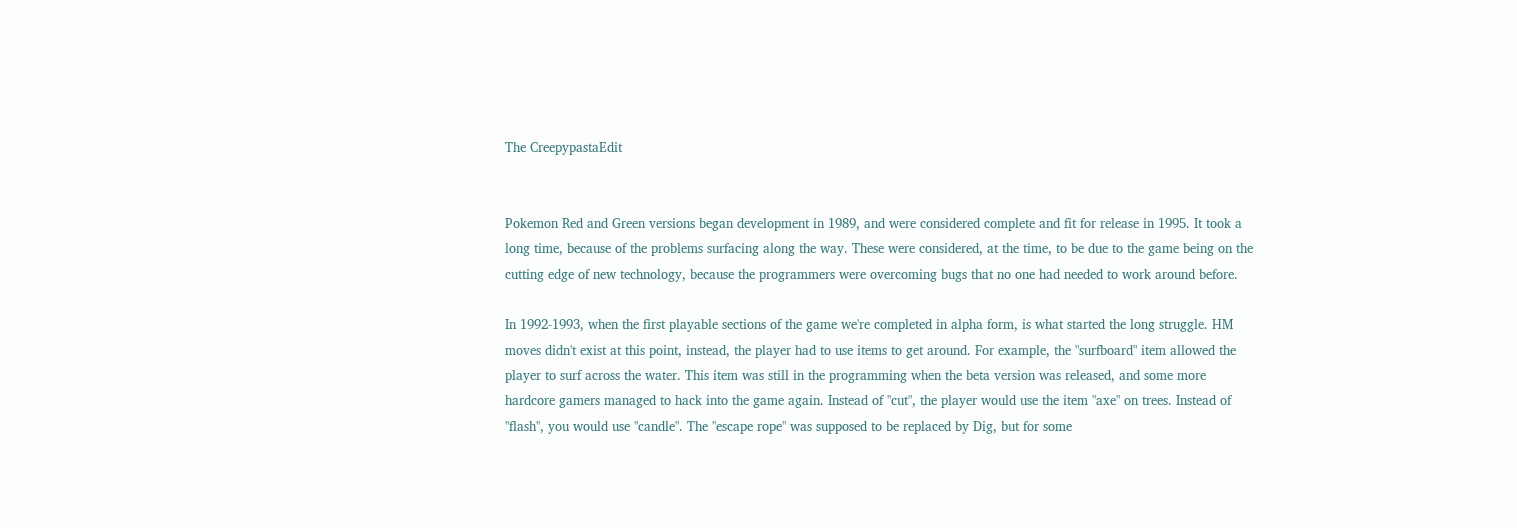The CreepypastaEdit


Pokemon Red and Green versions began development in 1989, and were considered complete and fit for release in 1995. It took a long time, because of the problems surfacing along the way. These were considered, at the time, to be due to the game being on the cutting edge of new technology, because the programmers were overcoming bugs that no one had needed to work around before.

In 1992-1993, when the first playable sections of the game we're completed in alpha form, is what started the long struggle. HM moves didn't exist at this point, instead, the player had to use items to get around. For example, the "surfboard" item allowed the player to surf across the water. This item was still in the programming when the beta version was released, and some more hardcore gamers managed to hack into the game again. Instead of "cut", the player would use the item "axe" on trees. Instead of "flash", you would use "candle". The "escape rope" was supposed to be replaced by Dig, but for some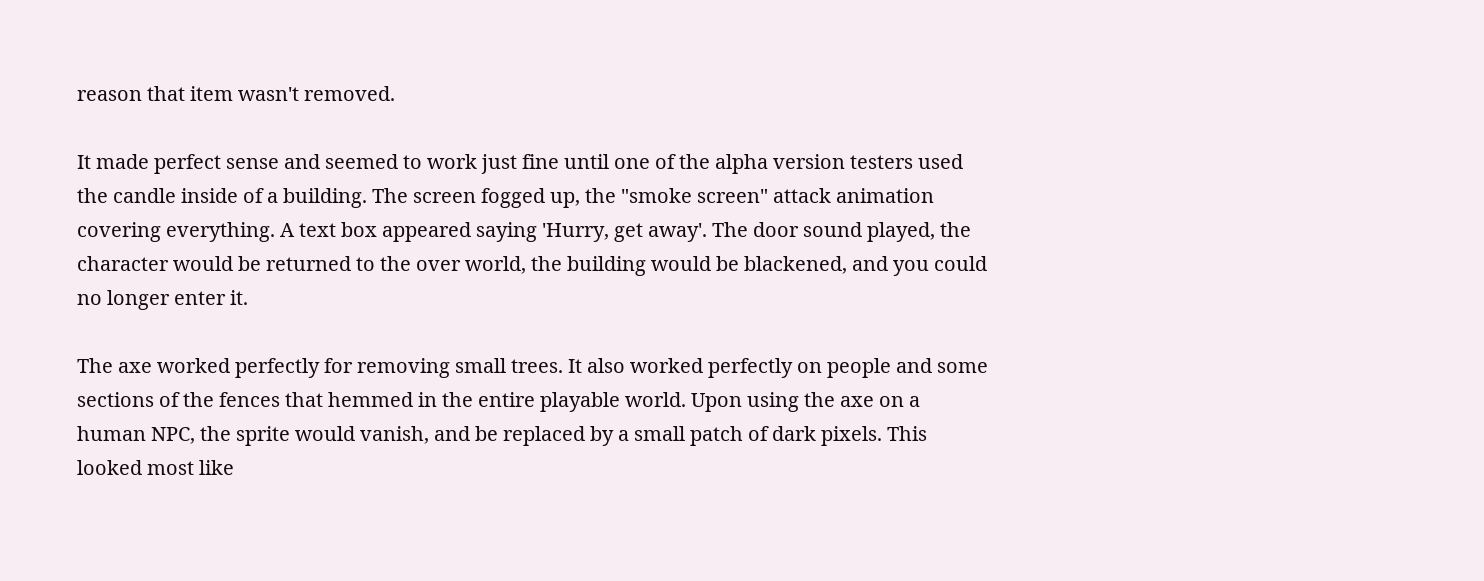reason that item wasn't removed.

It made perfect sense and seemed to work just fine until one of the alpha version testers used the candle inside of a building. The screen fogged up, the "smoke screen" attack animation covering everything. A text box appeared saying 'Hurry, get away'. The door sound played, the character would be returned to the over world, the building would be blackened, and you could no longer enter it.

The axe worked perfectly for removing small trees. It also worked perfectly on people and some sections of the fences that hemmed in the entire playable world. Upon using the axe on a human NPC, the sprite would vanish, and be replaced by a small patch of dark pixels. This looked most like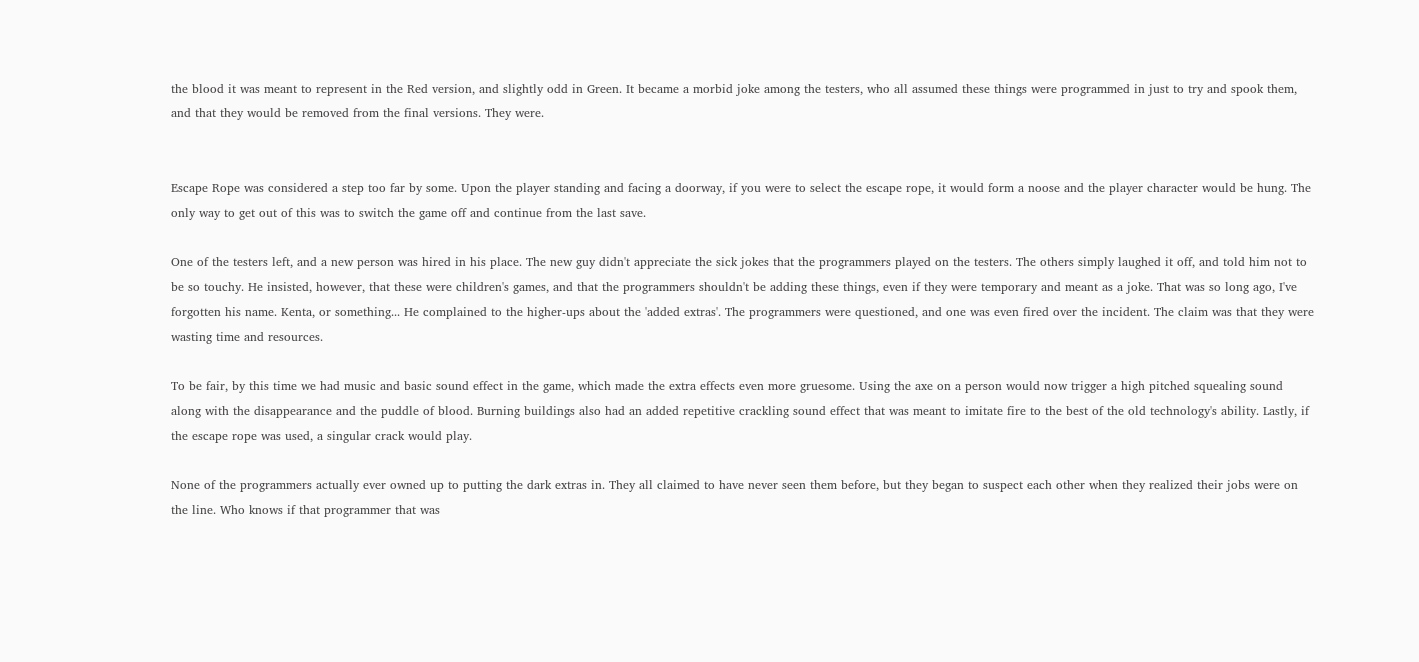the blood it was meant to represent in the Red version, and slightly odd in Green. It became a morbid joke among the testers, who all assumed these things were programmed in just to try and spook them, and that they would be removed from the final versions. They were.


Escape Rope was considered a step too far by some. Upon the player standing and facing a doorway, if you were to select the escape rope, it would form a noose and the player character would be hung. The only way to get out of this was to switch the game off and continue from the last save.

One of the testers left, and a new person was hired in his place. The new guy didn't appreciate the sick jokes that the programmers played on the testers. The others simply laughed it off, and told him not to be so touchy. He insisted, however, that these were children's games, and that the programmers shouldn't be adding these things, even if they were temporary and meant as a joke. That was so long ago, I've forgotten his name. Kenta, or something... He complained to the higher-ups about the 'added extras'. The programmers were questioned, and one was even fired over the incident. The claim was that they were wasting time and resources.

To be fair, by this time we had music and basic sound effect in the game, which made the extra effects even more gruesome. Using the axe on a person would now trigger a high pitched squealing sound along with the disappearance and the puddle of blood. Burning buildings also had an added repetitive crackling sound effect that was meant to imitate fire to the best of the old technology's ability. Lastly, if the escape rope was used, a singular crack would play.

None of the programmers actually ever owned up to putting the dark extras in. They all claimed to have never seen them before, but they began to suspect each other when they realized their jobs were on the line. Who knows if that programmer that was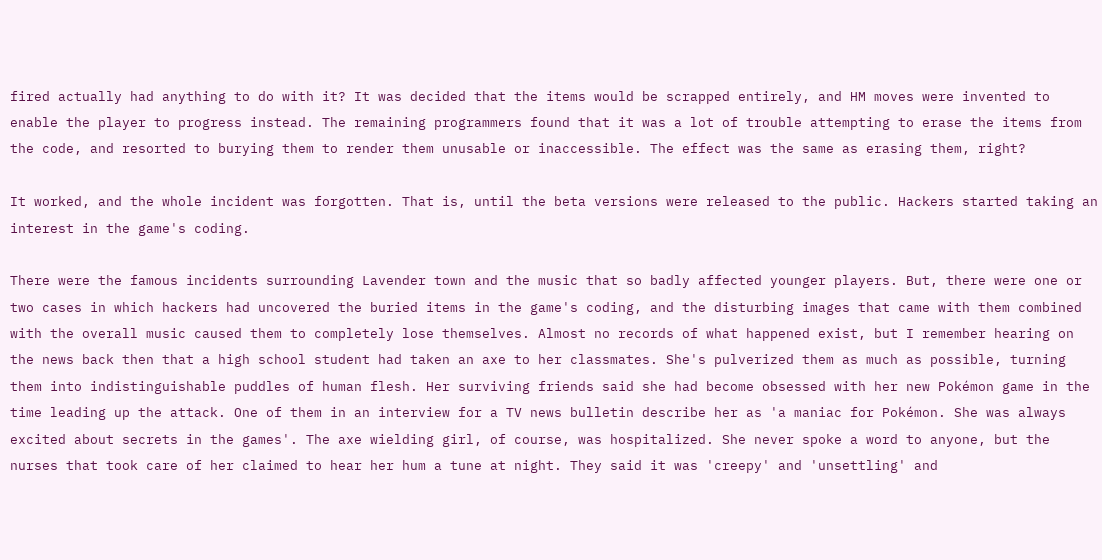fired actually had anything to do with it? It was decided that the items would be scrapped entirely, and HM moves were invented to enable the player to progress instead. The remaining programmers found that it was a lot of trouble attempting to erase the items from the code, and resorted to burying them to render them unusable or inaccessible. The effect was the same as erasing them, right?

It worked, and the whole incident was forgotten. That is, until the beta versions were released to the public. Hackers started taking an interest in the game's coding.

There were the famous incidents surrounding Lavender town and the music that so badly affected younger players. But, there were one or two cases in which hackers had uncovered the buried items in the game's coding, and the disturbing images that came with them combined with the overall music caused them to completely lose themselves. Almost no records of what happened exist, but I remember hearing on the news back then that a high school student had taken an axe to her classmates. She's pulverized them as much as possible, turning them into indistinguishable puddles of human flesh. Her surviving friends said she had become obsessed with her new Pokémon game in the time leading up the attack. One of them in an interview for a TV news bulletin describe her as 'a maniac for Pokémon. She was always excited about secrets in the games'. The axe wielding girl, of course, was hospitalized. She never spoke a word to anyone, but the nurses that took care of her claimed to hear her hum a tune at night. They said it was 'creepy' and 'unsettling' and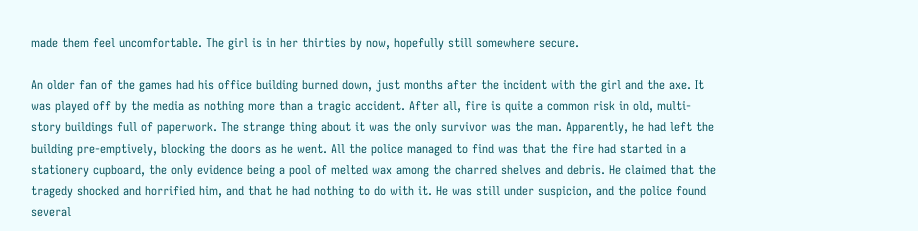made them feel uncomfortable. The girl is in her thirties by now, hopefully still somewhere secure.

An older fan of the games had his office building burned down, just months after the incident with the girl and the axe. It was played off by the media as nothing more than a tragic accident. After all, fire is quite a common risk in old, multi-story buildings full of paperwork. The strange thing about it was the only survivor was the man. Apparently, he had left the building pre-emptively, blocking the doors as he went. All the police managed to find was that the fire had started in a stationery cupboard, the only evidence being a pool of melted wax among the charred shelves and debris. He claimed that the tragedy shocked and horrified him, and that he had nothing to do with it. He was still under suspicion, and the police found several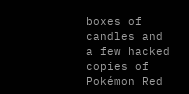boxes of candles and a few hacked copies of Pokémon Red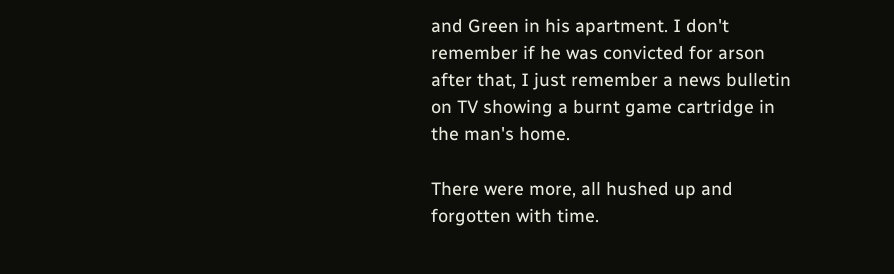and Green in his apartment. I don't remember if he was convicted for arson after that, I just remember a news bulletin on TV showing a burnt game cartridge in the man's home.

There were more, all hushed up and forgotten with time.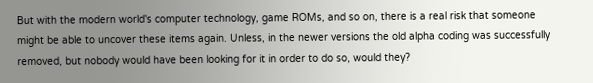But with the modern world's computer technology, game ROMs, and so on, there is a real risk that someone might be able to uncover these items again. Unless, in the newer versions the old alpha coding was successfully removed, but nobody would have been looking for it in order to do so, would they?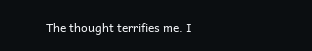The thought terrifies me. I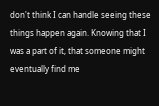don't think I can handle seeing these things happen again. Knowing that I was a part of it, that someone might eventually find me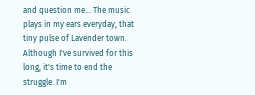and question me... The music plays in my ears everyday, that tiny pulse of Lavender town. Although I've survived for this long, it's time to end the struggle. I'm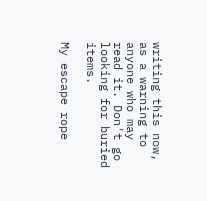writing this now, as a warning to anyone who may read it. Don't go looking for buried items.

My escape rope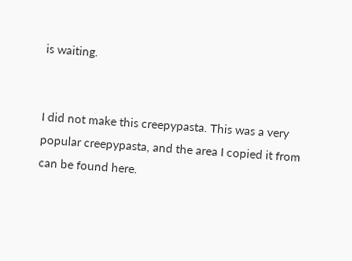is waiting.


I did not make this creepypasta. This was a very popular creepypasta, and the area I copied it from can be found here.